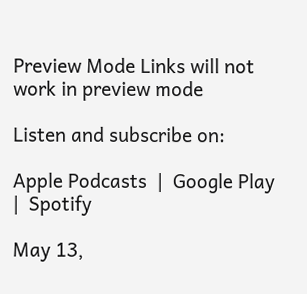Preview Mode Links will not work in preview mode

Listen and subscribe on:

Apple Podcasts  |  Google Play  |  Spotify

May 13,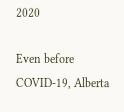2020

Even before COVID-19, Alberta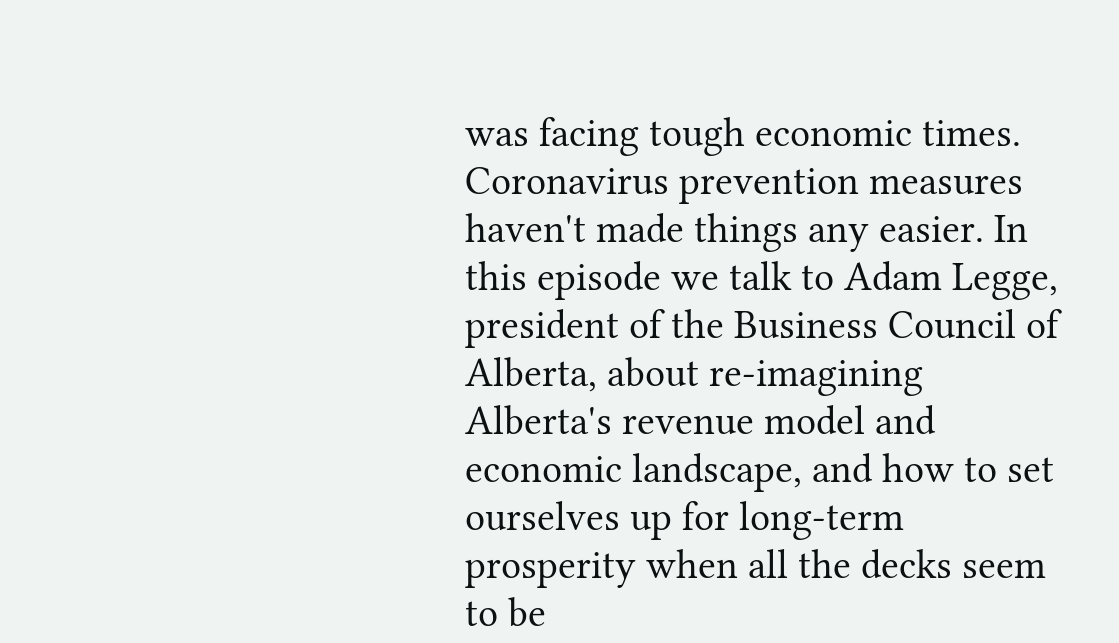was facing tough economic times. Coronavirus prevention measures haven't made things any easier. In this episode we talk to Adam Legge, president of the Business Council of Alberta, about re-imagining Alberta's revenue model and economic landscape, and how to set ourselves up for long-term prosperity when all the decks seem to be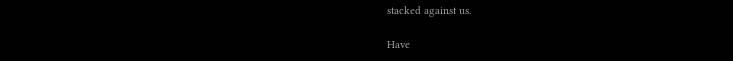stacked against us.

Have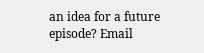an idea for a future episode? Email